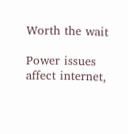Worth the wait

Power issues affect internet,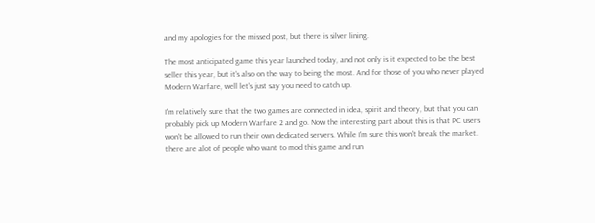and my apologies for the missed post, but there is silver lining.

The most anticipated game this year launched today, and not only is it expected to be the best seller this year, but it's also on the way to being the most. And for those of you who never played Modern Warfare, well let's just say you need to catch up.

I'm relatively sure that the two games are connected in idea, spirit and theory, but that you can probably pick up Modern Warfare 2 and go. Now the interesting part about this is that PC users won't be allowed to run their own dedicated servers. While I'm sure this won't break the market. there are alot of people who want to mod this game and run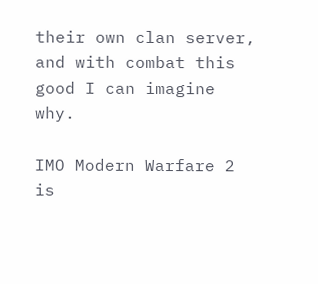their own clan server, and with combat this good I can imagine why.

IMO Modern Warfare 2 is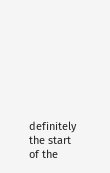definitely the start of the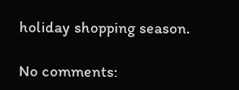holiday shopping season.

No comments: